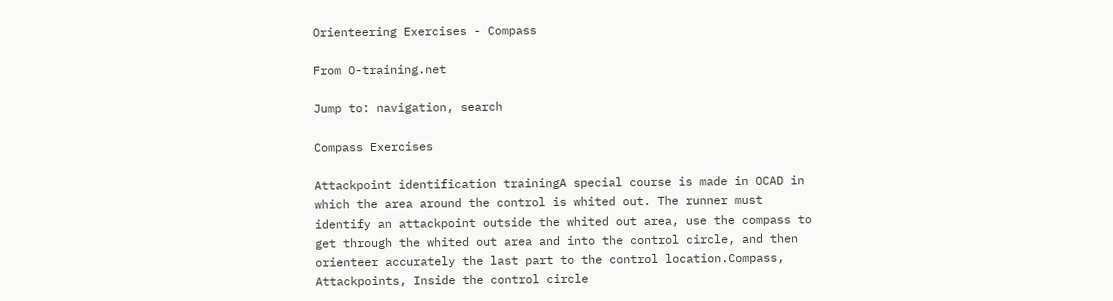Orienteering Exercises - Compass

From O-training.net

Jump to: navigation, search

Compass Exercises

Attackpoint identification trainingA special course is made in OCAD in which the area around the control is whited out. The runner must identify an attackpoint outside the whited out area, use the compass to get through the whited out area and into the control circle, and then orienteer accurately the last part to the control location.Compass, Attackpoints, Inside the control circle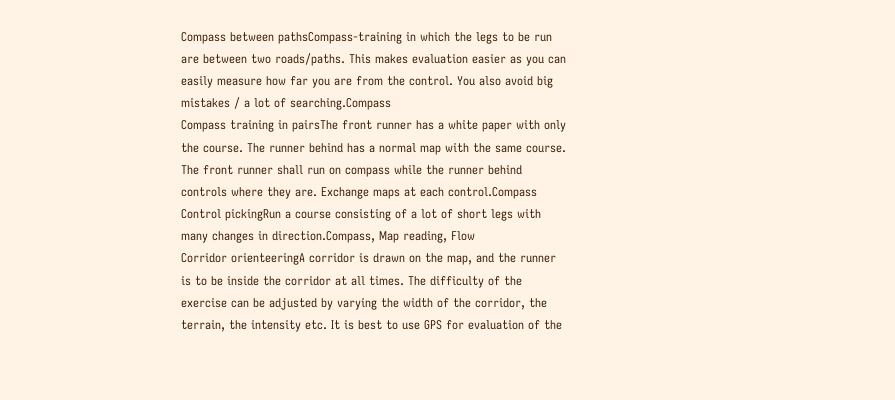Compass between pathsCompass-training in which the legs to be run are between two roads/paths. This makes evaluation easier as you can easily measure how far you are from the control. You also avoid big mistakes / a lot of searching.Compass
Compass training in pairsThe front runner has a white paper with only the course. The runner behind has a normal map with the same course. The front runner shall run on compass while the runner behind controls where they are. Exchange maps at each control.Compass
Control pickingRun a course consisting of a lot of short legs with many changes in direction.Compass, Map reading, Flow
Corridor orienteeringA corridor is drawn on the map, and the runner is to be inside the corridor at all times. The difficulty of the exercise can be adjusted by varying the width of the corridor, the terrain, the intensity etc. It is best to use GPS for evaluation of the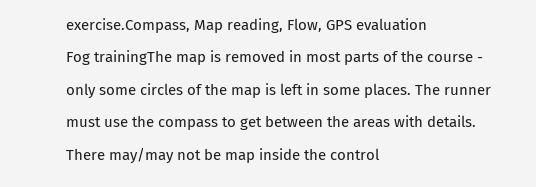exercise.Compass, Map reading, Flow, GPS evaluation
Fog trainingThe map is removed in most parts of the course - only some circles of the map is left in some places. The runner must use the compass to get between the areas with details. There may/may not be map inside the control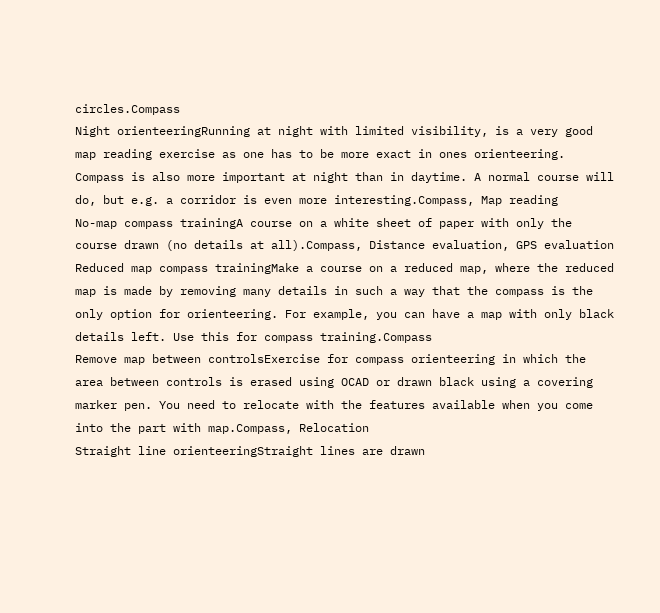circles.Compass
Night orienteeringRunning at night with limited visibility, is a very good map reading exercise as one has to be more exact in ones orienteering. Compass is also more important at night than in daytime. A normal course will do, but e.g. a corridor is even more interesting.Compass, Map reading
No-map compass trainingA course on a white sheet of paper with only the course drawn (no details at all).Compass, Distance evaluation, GPS evaluation
Reduced map compass trainingMake a course on a reduced map, where the reduced map is made by removing many details in such a way that the compass is the only option for orienteering. For example, you can have a map with only black details left. Use this for compass training.Compass
Remove map between controlsExercise for compass orienteering in which the area between controls is erased using OCAD or drawn black using a covering marker pen. You need to relocate with the features available when you come into the part with map.Compass, Relocation
Straight line orienteeringStraight lines are drawn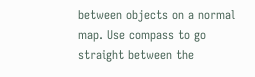between objects on a normal map. Use compass to go straight between the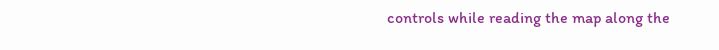controls while reading the map along the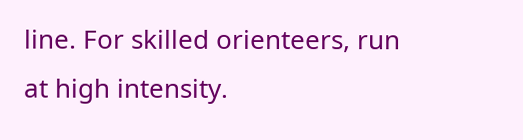line. For skilled orienteers, run at high intensity.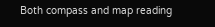Both compass and map reading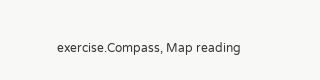exercise.Compass, Map reading